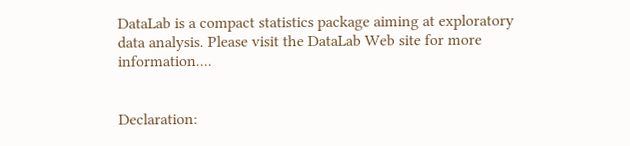DataLab is a compact statistics package aiming at exploratory data analysis. Please visit the DataLab Web site for more information....


Declaration: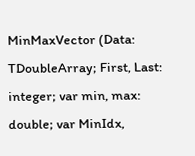MinMaxVector (Data: TDoubleArray; First, Last: integer; var min, max: double; var MinIdx,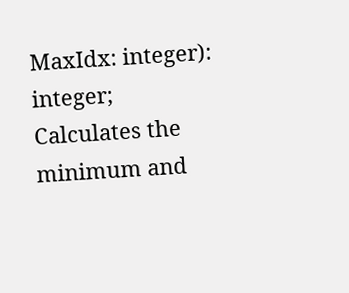MaxIdx: integer): integer;
Calculates the minimum and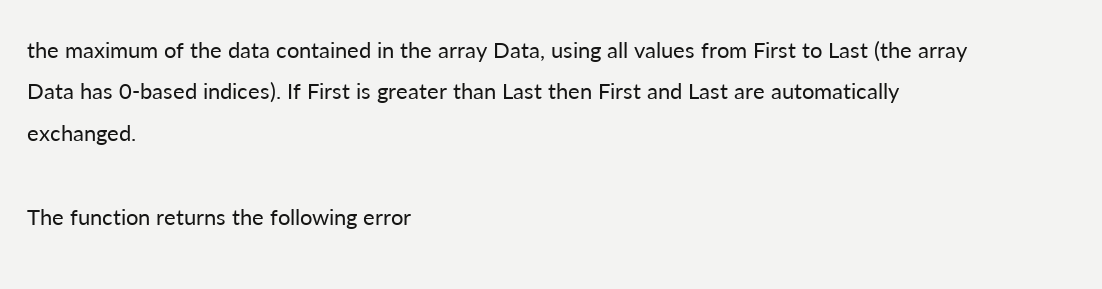the maximum of the data contained in the array Data, using all values from First to Last (the array Data has 0-based indices). If First is greater than Last then First and Last are automatically exchanged.

The function returns the following error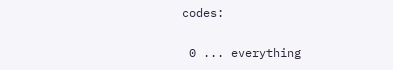codes:

 0 ... everything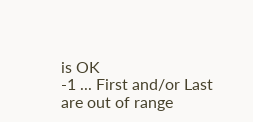is OK
-1 ... First and/or Last are out of range